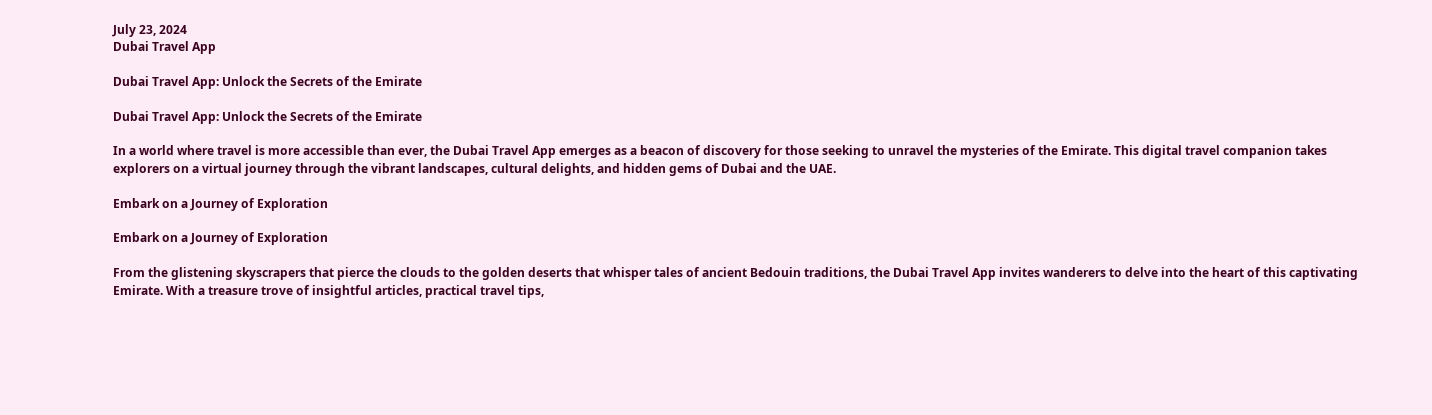July 23, 2024
Dubai Travel App

Dubai Travel App: Unlock the Secrets of the Emirate

Dubai Travel App: Unlock the Secrets of the Emirate

In a world where travel is more accessible than ever, the Dubai Travel App emerges as a beacon of discovery for those seeking to unravel the mysteries of the Emirate. This digital travel companion takes explorers on a virtual journey through the vibrant landscapes, cultural delights, and hidden gems of Dubai and the UAE.

Embark on a Journey of Exploration

Embark on a Journey of Exploration

From the glistening skyscrapers that pierce the clouds to the golden deserts that whisper tales of ancient Bedouin traditions, the Dubai Travel App invites wanderers to delve into the heart of this captivating Emirate. With a treasure trove of insightful articles, practical travel tips,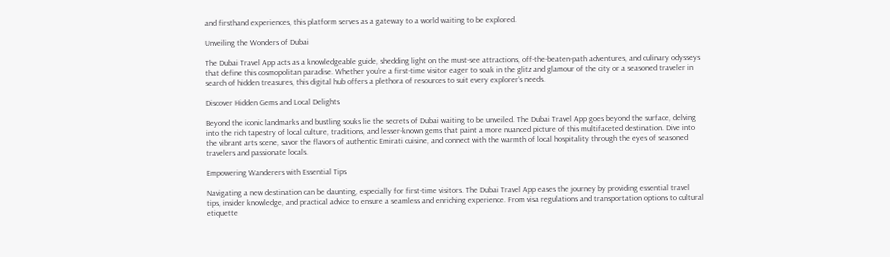and firsthand experiences, this platform serves as a gateway to a world waiting to be explored.

Unveiling the Wonders of Dubai

The Dubai Travel App acts as a knowledgeable guide, shedding light on the must-see attractions, off-the-beaten-path adventures, and culinary odysseys that define this cosmopolitan paradise. Whether you’re a first-time visitor eager to soak in the glitz and glamour of the city or a seasoned traveler in search of hidden treasures, this digital hub offers a plethora of resources to suit every explorer’s needs.

Discover Hidden Gems and Local Delights

Beyond the iconic landmarks and bustling souks lie the secrets of Dubai waiting to be unveiled. The Dubai Travel App goes beyond the surface, delving into the rich tapestry of local culture, traditions, and lesser-known gems that paint a more nuanced picture of this multifaceted destination. Dive into the vibrant arts scene, savor the flavors of authentic Emirati cuisine, and connect with the warmth of local hospitality through the eyes of seasoned travelers and passionate locals.

Empowering Wanderers with Essential Tips

Navigating a new destination can be daunting, especially for first-time visitors. The Dubai Travel App eases the journey by providing essential travel tips, insider knowledge, and practical advice to ensure a seamless and enriching experience. From visa regulations and transportation options to cultural etiquette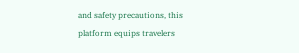and safety precautions, this platform equips travelers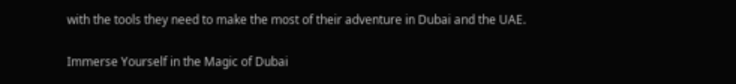with the tools they need to make the most of their adventure in Dubai and the UAE.

Immerse Yourself in the Magic of Dubai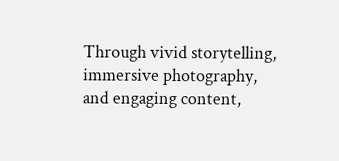Through vivid storytelling, immersive photography, and engaging content,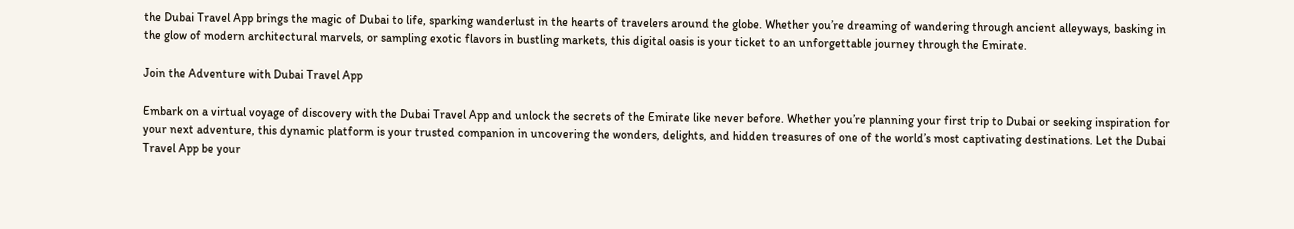the Dubai Travel App brings the magic of Dubai to life, sparking wanderlust in the hearts of travelers around the globe. Whether you’re dreaming of wandering through ancient alleyways, basking in the glow of modern architectural marvels, or sampling exotic flavors in bustling markets, this digital oasis is your ticket to an unforgettable journey through the Emirate.

Join the Adventure with Dubai Travel App

Embark on a virtual voyage of discovery with the Dubai Travel App and unlock the secrets of the Emirate like never before. Whether you’re planning your first trip to Dubai or seeking inspiration for your next adventure, this dynamic platform is your trusted companion in uncovering the wonders, delights, and hidden treasures of one of the world’s most captivating destinations. Let the Dubai Travel App be your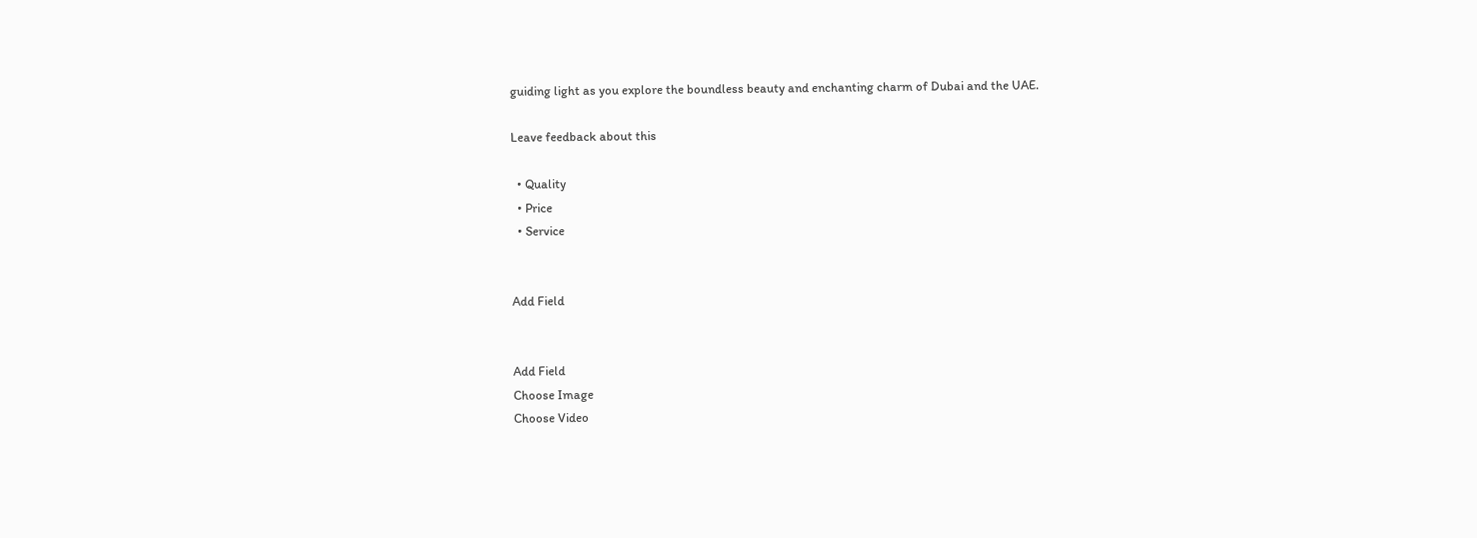guiding light as you explore the boundless beauty and enchanting charm of Dubai and the UAE.

Leave feedback about this

  • Quality
  • Price
  • Service


Add Field


Add Field
Choose Image
Choose Video